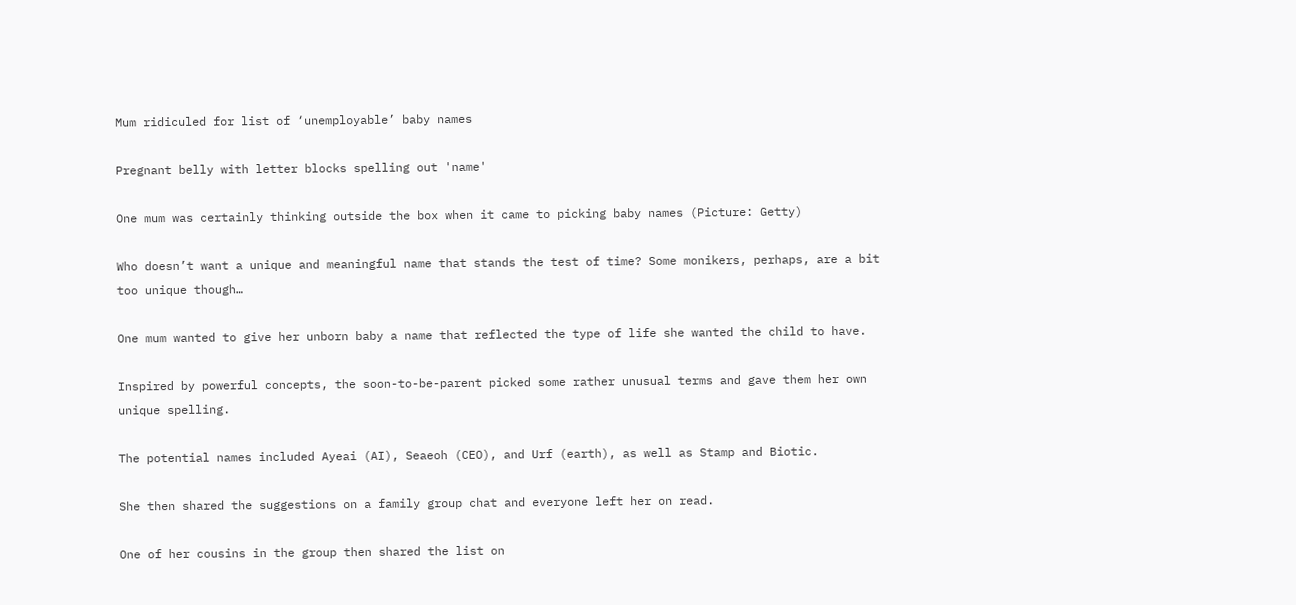Mum ridiculed for list of ‘unemployable’ baby names

Pregnant belly with letter blocks spelling out 'name'

One mum was certainly thinking outside the box when it came to picking baby names (Picture: Getty)

Who doesn’t want a unique and meaningful name that stands the test of time? Some monikers, perhaps, are a bit too unique though…

One mum wanted to give her unborn baby a name that reflected the type of life she wanted the child to have.

Inspired by powerful concepts, the soon-to-be-parent picked some rather unusual terms and gave them her own unique spelling.

The potential names included Ayeai (AI), Seaeoh (CEO), and Urf (earth), as well as Stamp and Biotic.

She then shared the suggestions on a family group chat and everyone left her on read.

One of her cousins in the group then shared the list on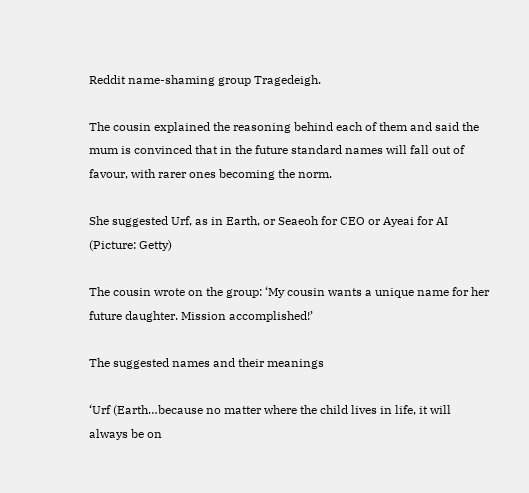Reddit name-shaming group Tragedeigh.

The cousin explained the reasoning behind each of them and said the mum is convinced that in the future standard names will fall out of favour, with rarer ones becoming the norm.

She suggested Urf, as in Earth, or Seaeoh for CEO or Ayeai for AI (Picture: Getty)

The cousin wrote on the group: ‘My cousin wants a unique name for her future daughter. Mission accomplished!’

The suggested names and their meanings

‘Urf (Earth…because no matter where the child lives in life, it will always be on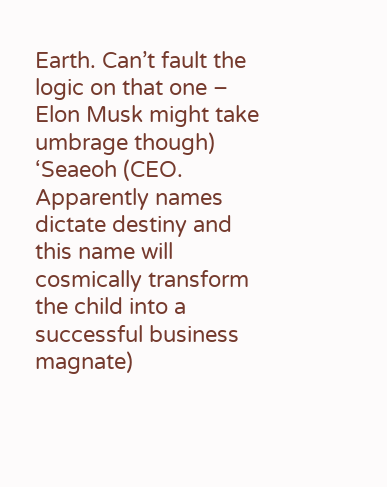Earth. Can’t fault the logic on that one – Elon Musk might take umbrage though)
‘Seaeoh (CEO. Apparently names dictate destiny and this name will cosmically transform the child into a successful business magnate)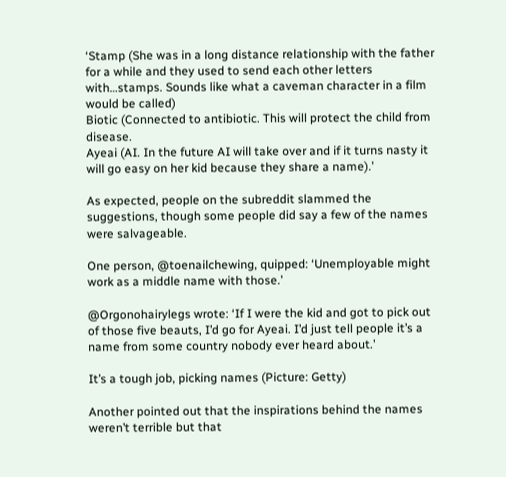‘Stamp (She was in a long distance relationship with the father for a while and they used to send each other letters with…stamps. Sounds like what a caveman character in a film would be called)
Biotic (Connected to antibiotic. This will protect the child from disease.
Ayeai (AI. In the future AI will take over and if it turns nasty it will go easy on her kid because they share a name).’

As expected, people on the subreddit slammed the suggestions, though some people did say a few of the names were salvageable.

One person, @toenailchewing, quipped: ‘Unemployable might work as a middle name with those.’

@Orgonohairylegs wrote: ‘If I were the kid and got to pick out of those five beauts, I’d go for Ayeai. I’d just tell people it’s a name from some country nobody ever heard about.’

It’s a tough job, picking names (Picture: Getty)

Another pointed out that the inspirations behind the names weren’t terrible but that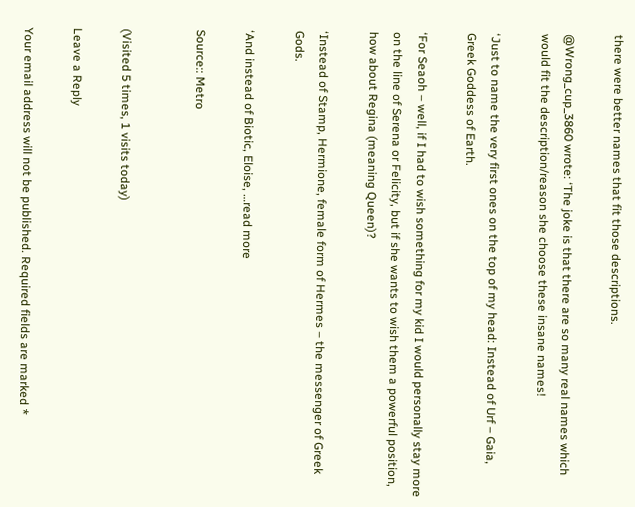there were better names that fit those descriptions.

@Wrong_cup_3860 wrote: ‘The joke is that there are so many real names which would fit the description/reason she choose these insane names!

‘Just to name the very first ones on the top of my head: Instead of Urf – Gaia, Greek Goddess of Earth.

‘For Seaoh – well, if I had to wish something for my kid I would personally stay more on the line of Serena or Felicity, but if she wants to wish them a powerful position, how about Regina (meaning Queen)?

‘Instead of Stamp, Hermione, female form of Hermes – the messenger of Greek Gods.

‘And instead of Biotic, Eloise, …read more

Source:: Metro


(Visited 5 times, 1 visits today)

Leave a Reply

Your email address will not be published. Required fields are marked *